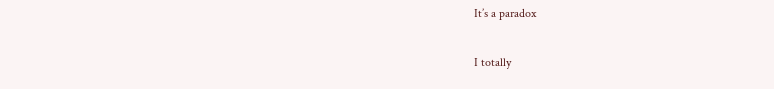It’s a paradox

I totally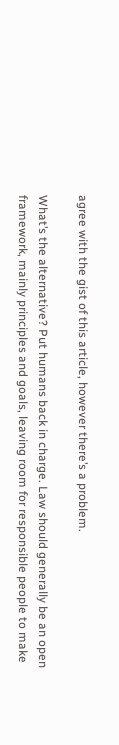agree with the gist of this article, however there’s a problem.

What’s the alternative? Put humans back in charge. Law should generally be an open framework, mainly principles and goals, leaving room for responsible people to make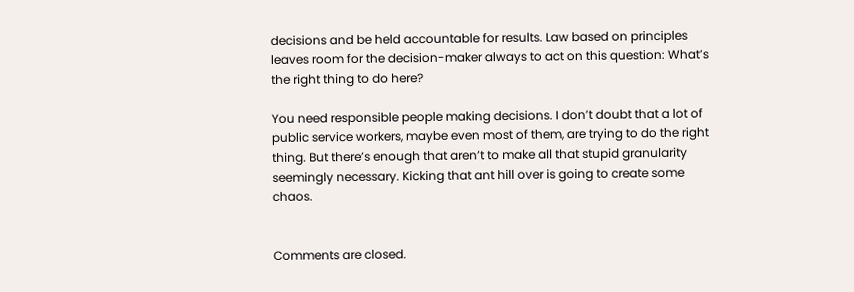decisions and be held accountable for results. Law based on principles leaves room for the decision-maker always to act on this question: What’s the right thing to do here?

You need responsible people making decisions. I don’t doubt that a lot of public service workers, maybe even most of them, are trying to do the right thing. But there’s enough that aren’t to make all that stupid granularity seemingly necessary. Kicking that ant hill over is going to create some chaos.


Comments are closed.